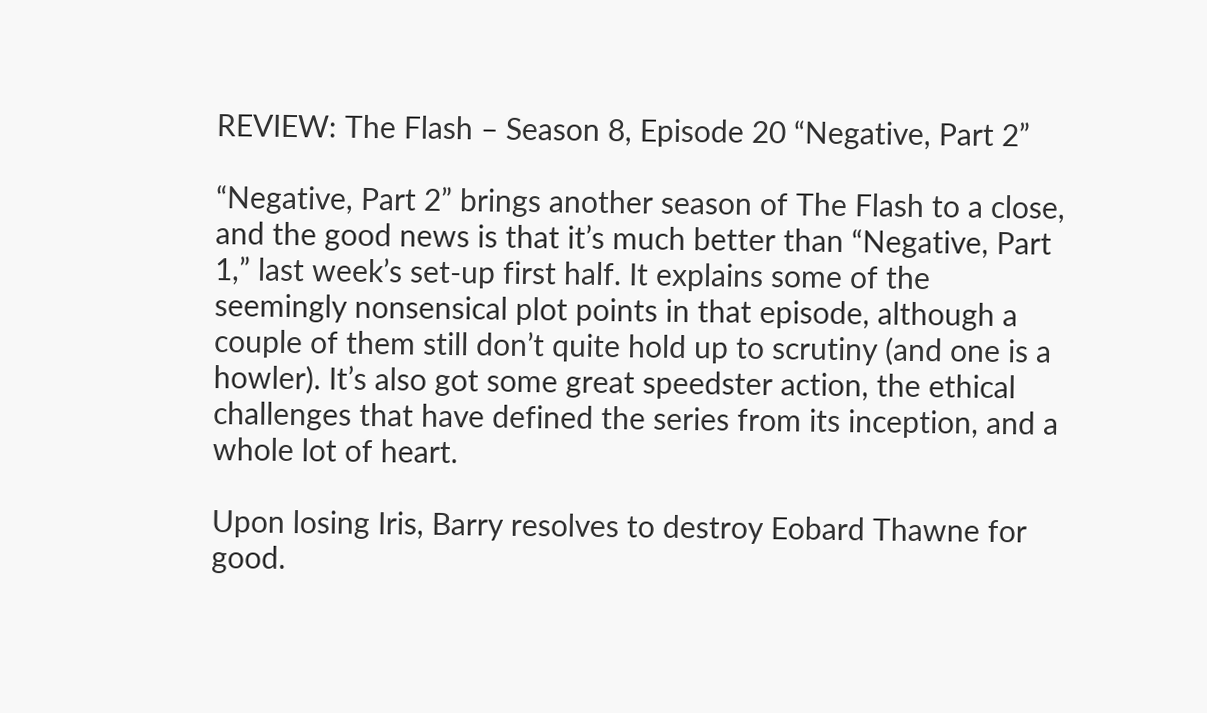REVIEW: The Flash – Season 8, Episode 20 “Negative, Part 2”

“Negative, Part 2” brings another season of The Flash to a close, and the good news is that it’s much better than “Negative, Part 1,” last week’s set-up first half. It explains some of the seemingly nonsensical plot points in that episode, although a couple of them still don’t quite hold up to scrutiny (and one is a howler). It’s also got some great speedster action, the ethical challenges that have defined the series from its inception, and a whole lot of heart.

Upon losing Iris, Barry resolves to destroy Eobard Thawne for good.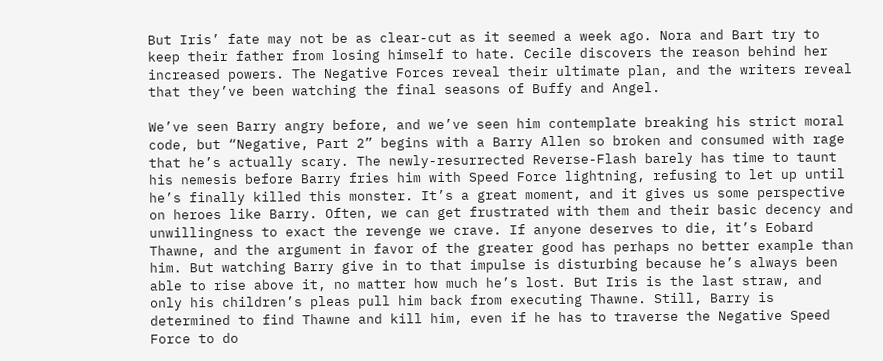But Iris’ fate may not be as clear-cut as it seemed a week ago. Nora and Bart try to keep their father from losing himself to hate. Cecile discovers the reason behind her increased powers. The Negative Forces reveal their ultimate plan, and the writers reveal that they’ve been watching the final seasons of Buffy and Angel.

We’ve seen Barry angry before, and we’ve seen him contemplate breaking his strict moral code, but “Negative, Part 2” begins with a Barry Allen so broken and consumed with rage that he’s actually scary. The newly-resurrected Reverse-Flash barely has time to taunt his nemesis before Barry fries him with Speed Force lightning, refusing to let up until he’s finally killed this monster. It’s a great moment, and it gives us some perspective on heroes like Barry. Often, we can get frustrated with them and their basic decency and unwillingness to exact the revenge we crave. If anyone deserves to die, it’s Eobard Thawne, and the argument in favor of the greater good has perhaps no better example than him. But watching Barry give in to that impulse is disturbing because he’s always been able to rise above it, no matter how much he’s lost. But Iris is the last straw, and only his children’s pleas pull him back from executing Thawne. Still, Barry is determined to find Thawne and kill him, even if he has to traverse the Negative Speed Force to do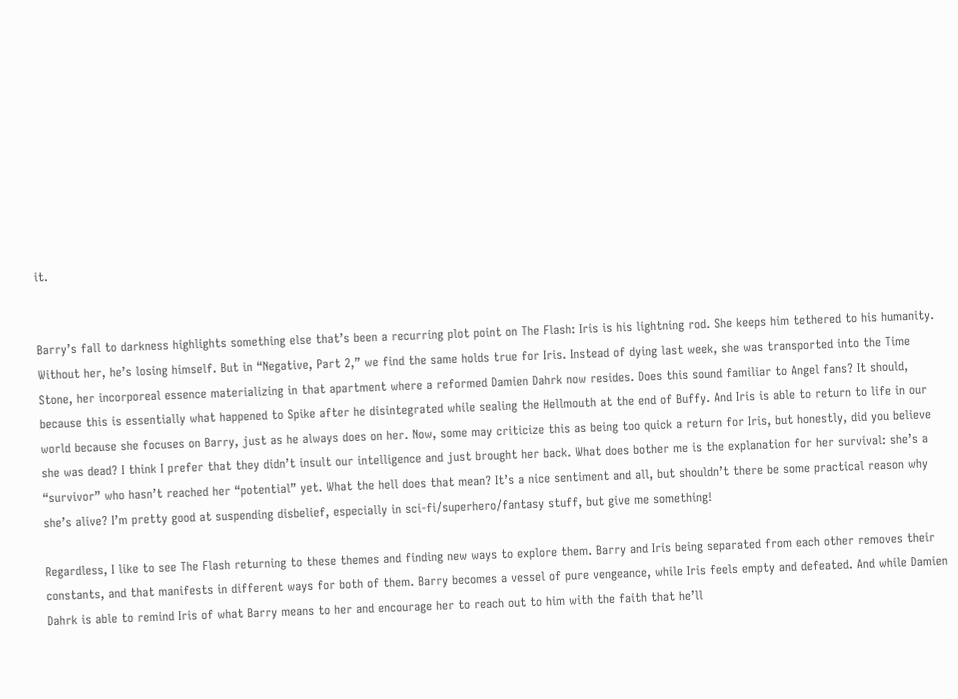it.


Barry’s fall to darkness highlights something else that’s been a recurring plot point on The Flash: Iris is his lightning rod. She keeps him tethered to his humanity. Without her, he’s losing himself. But in “Negative, Part 2,” we find the same holds true for Iris. Instead of dying last week, she was transported into the Time Stone, her incorporeal essence materializing in that apartment where a reformed Damien Dahrk now resides. Does this sound familiar to Angel fans? It should, because this is essentially what happened to Spike after he disintegrated while sealing the Hellmouth at the end of Buffy. And Iris is able to return to life in our world because she focuses on Barry, just as he always does on her. Now, some may criticize this as being too quick a return for Iris, but honestly, did you believe she was dead? I think I prefer that they didn’t insult our intelligence and just brought her back. What does bother me is the explanation for her survival: she’s a “survivor” who hasn’t reached her “potential” yet. What the hell does that mean? It’s a nice sentiment and all, but shouldn’t there be some practical reason why she’s alive? I’m pretty good at suspending disbelief, especially in sci-fi/superhero/fantasy stuff, but give me something!

Regardless, I like to see The Flash returning to these themes and finding new ways to explore them. Barry and Iris being separated from each other removes their constants, and that manifests in different ways for both of them. Barry becomes a vessel of pure vengeance, while Iris feels empty and defeated. And while Damien Dahrk is able to remind Iris of what Barry means to her and encourage her to reach out to him with the faith that he’ll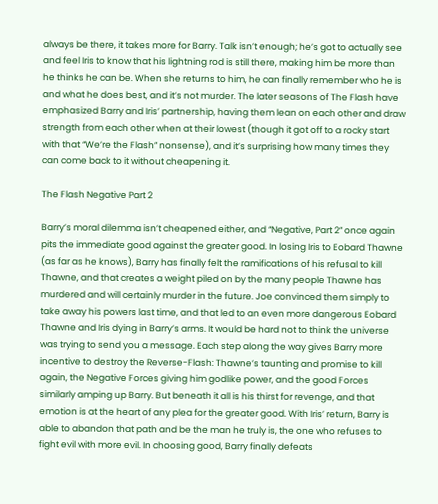always be there, it takes more for Barry. Talk isn’t enough; he’s got to actually see and feel Iris to know that his lightning rod is still there, making him be more than he thinks he can be. When she returns to him, he can finally remember who he is and what he does best, and it’s not murder. The later seasons of The Flash have emphasized Barry and Iris’ partnership, having them lean on each other and draw strength from each other when at their lowest (though it got off to a rocky start with that “We’re the Flash” nonsense), and it’s surprising how many times they can come back to it without cheapening it.

The Flash Negative Part 2

Barry’s moral dilemma isn’t cheapened either, and “Negative, Part 2” once again pits the immediate good against the greater good. In losing Iris to Eobard Thawne (as far as he knows), Barry has finally felt the ramifications of his refusal to kill Thawne, and that creates a weight piled on by the many people Thawne has murdered and will certainly murder in the future. Joe convinced them simply to take away his powers last time, and that led to an even more dangerous Eobard Thawne and Iris dying in Barry’s arms. It would be hard not to think the universe was trying to send you a message. Each step along the way gives Barry more incentive to destroy the Reverse-Flash: Thawne’s taunting and promise to kill again, the Negative Forces giving him godlike power, and the good Forces similarly amping up Barry. But beneath it all is his thirst for revenge, and that emotion is at the heart of any plea for the greater good. With Iris’ return, Barry is able to abandon that path and be the man he truly is, the one who refuses to fight evil with more evil. In choosing good, Barry finally defeats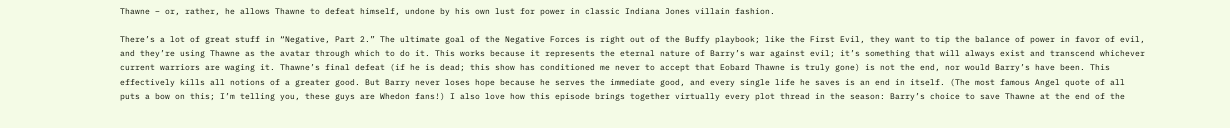Thawne – or, rather, he allows Thawne to defeat himself, undone by his own lust for power in classic Indiana Jones villain fashion.

There’s a lot of great stuff in “Negative, Part 2.” The ultimate goal of the Negative Forces is right out of the Buffy playbook; like the First Evil, they want to tip the balance of power in favor of evil, and they’re using Thawne as the avatar through which to do it. This works because it represents the eternal nature of Barry’s war against evil; it’s something that will always exist and transcend whichever current warriors are waging it. Thawne’s final defeat (if he is dead; this show has conditioned me never to accept that Eobard Thawne is truly gone) is not the end, nor would Barry’s have been. This effectively kills all notions of a greater good. But Barry never loses hope because he serves the immediate good, and every single life he saves is an end in itself. (The most famous Angel quote of all puts a bow on this; I’m telling you, these guys are Whedon fans!) I also love how this episode brings together virtually every plot thread in the season: Barry’s choice to save Thawne at the end of the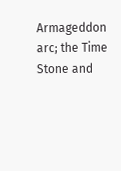Armageddon arc; the Time Stone and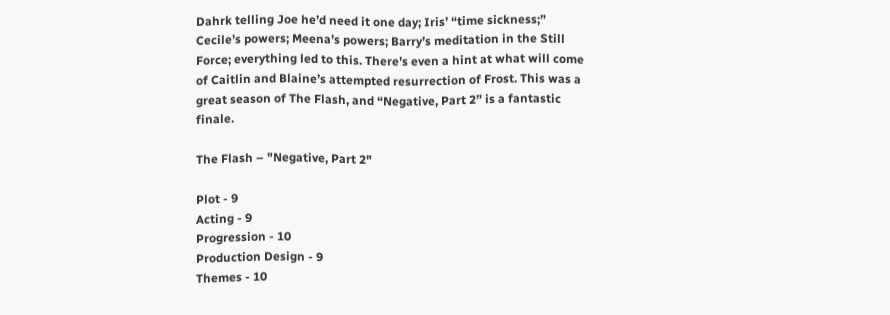Dahrk telling Joe he’d need it one day; Iris’ “time sickness;” Cecile’s powers; Meena’s powers; Barry’s meditation in the Still Force; everything led to this. There’s even a hint at what will come of Caitlin and Blaine’s attempted resurrection of Frost. This was a great season of The Flash, and “Negative, Part 2” is a fantastic finale.

The Flash – "Negative, Part 2"

Plot - 9
Acting - 9
Progression - 10
Production Design - 9
Themes - 10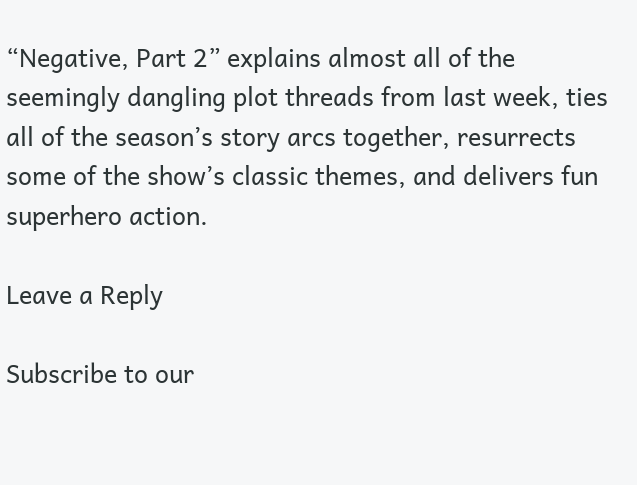“Negative, Part 2” explains almost all of the seemingly dangling plot threads from last week, ties all of the season’s story arcs together, resurrects some of the show’s classic themes, and delivers fun superhero action.

Leave a Reply

Subscribe to our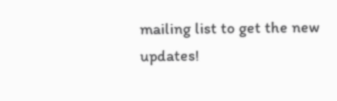mailing list to get the new updates!